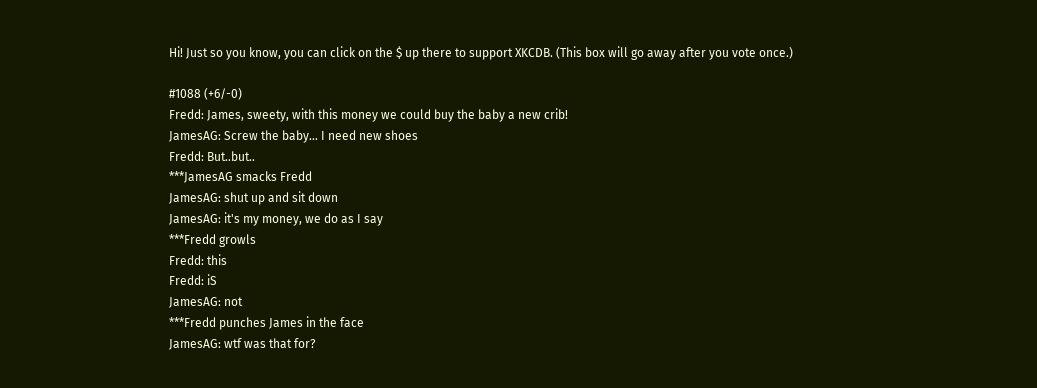Hi! Just so you know, you can click on the $ up there to support XKCDB. (This box will go away after you vote once.)

#1088 (+6/-0)
Fredd: James, sweety, with this money we could buy the baby a new crib!
JamesAG: Screw the baby... I need new shoes
Fredd: But..but..
***JamesAG smacks Fredd
JamesAG: shut up and sit down
JamesAG: it's my money, we do as I say
***Fredd growls
Fredd: this
Fredd: iS
JamesAG: not
***Fredd punches James in the face
JamesAG: wtf was that for?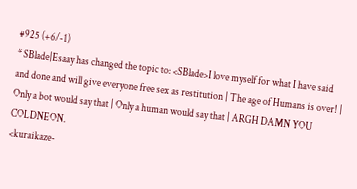#925 (+6/-1)
* SBlade|Esaay has changed the topic to: <SBlade>I love myself for what I have said and done and will give everyone free sex as restitution | The age of Humans is over! | Only a bot would say that | Only a human would say that | ARGH DAMN YOU COLDNEON.
<kuraikaze-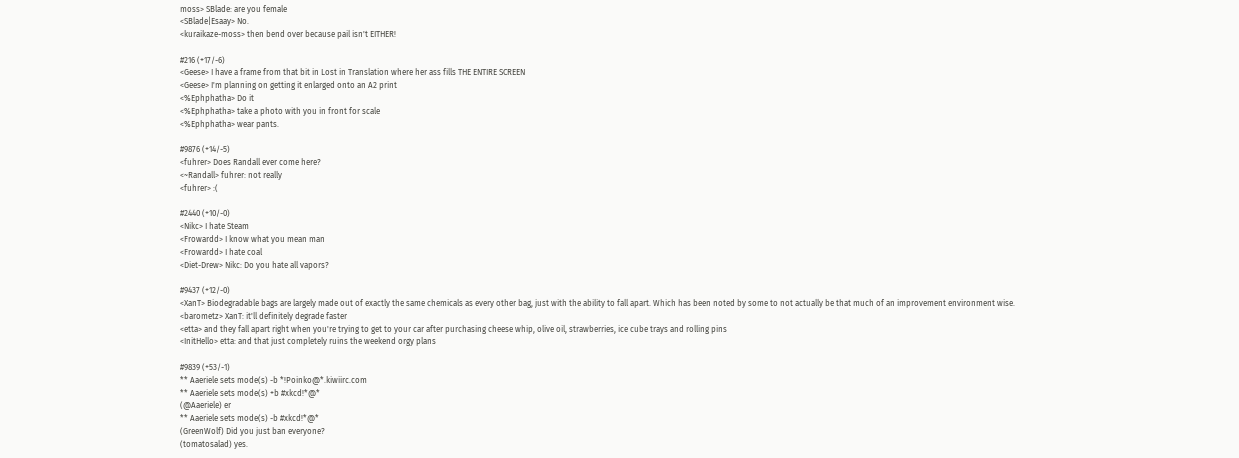moss> SBlade: are you female
<SBlade|Esaay> No.
<kuraikaze-moss> then bend over because pail isn't EITHER!

#216 (+17/-6)
<Geese> I have a frame from that bit in Lost in Translation where her ass fills THE ENTIRE SCREEN
<Geese> I'm planning on getting it enlarged onto an A2 print
<%Ephphatha> Do it
<%Ephphatha> take a photo with you in front for scale
<%Ephphatha> wear pants.

#9876 (+14/-5)
<fuhrer> Does Randall ever come here?
<~Randall> fuhrer: not really
<fuhrer> :(

#2440 (+10/-0)
<Nikc> I hate Steam
<Frowardd> I know what you mean man
<Frowardd> I hate coal
<Diet-Drew> Nikc: Do you hate all vapors?

#9437 (+12/-0)
<XanT> Biodegradable bags are largely made out of exactly the same chemicals as every other bag, just with the ability to fall apart. Which has been noted by some to not actually be that much of an improvement environment wise.
<barometz> XanT: it'll definitely degrade faster
<etta> and they fall apart right when you're trying to get to your car after purchasing cheese whip, olive oil, strawberries, ice cube trays and rolling pins
<InitHello> etta: and that just completely ruins the weekend orgy plans

#9839 (+53/-1)
** Aaeriele sets mode(s) -b *!Poinko@*.kiwiirc.com
** Aaeriele sets mode(s) +b #xkcd!*@*
(@Aaeriele) er
** Aaeriele sets mode(s) -b #xkcd!*@*
(GreenWolf) Did you just ban everyone?
(tomatosalad) yes.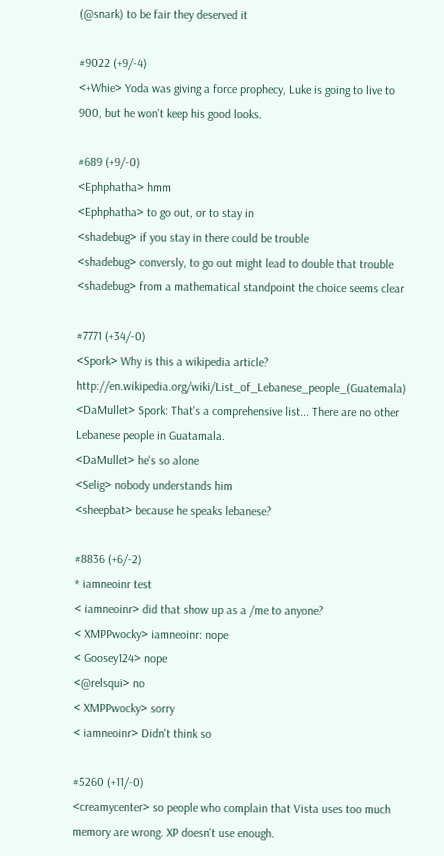(@snark) to be fair they deserved it

#9022 (+9/-4)
<+Whie> Yoda was giving a force prophecy, Luke is going to live to 900, but he won't keep his good looks.

#689 (+9/-0)
<Ephphatha> hmm
<Ephphatha> to go out, or to stay in
<shadebug> if you stay in there could be trouble
<shadebug> conversly, to go out might lead to double that trouble
<shadebug> from a mathematical standpoint the choice seems clear

#7771 (+34/-0)
<Spork> Why is this a wikipedia article? http://en.wikipedia.org/wiki/List_of_Lebanese_people_(Guatemala)
<DaMullet> Spork: That's a comprehensive list... There are no other Lebanese people in Guatamala.
<DaMullet> he's so alone
<Selig> nobody understands him
<sheepbat> because he speaks lebanese?

#8836 (+6/-2)
* iamneoinr test
< iamneoinr> did that show up as a /me to anyone?
< XMPPwocky> iamneoinr: nope
< Goosey124> nope
<@relsqui> no
< XMPPwocky> sorry
< iamneoinr> Didn't think so

#5260 (+11/-0)
<creamycenter> so people who complain that Vista uses too much memory are wrong. XP doesn't use enough.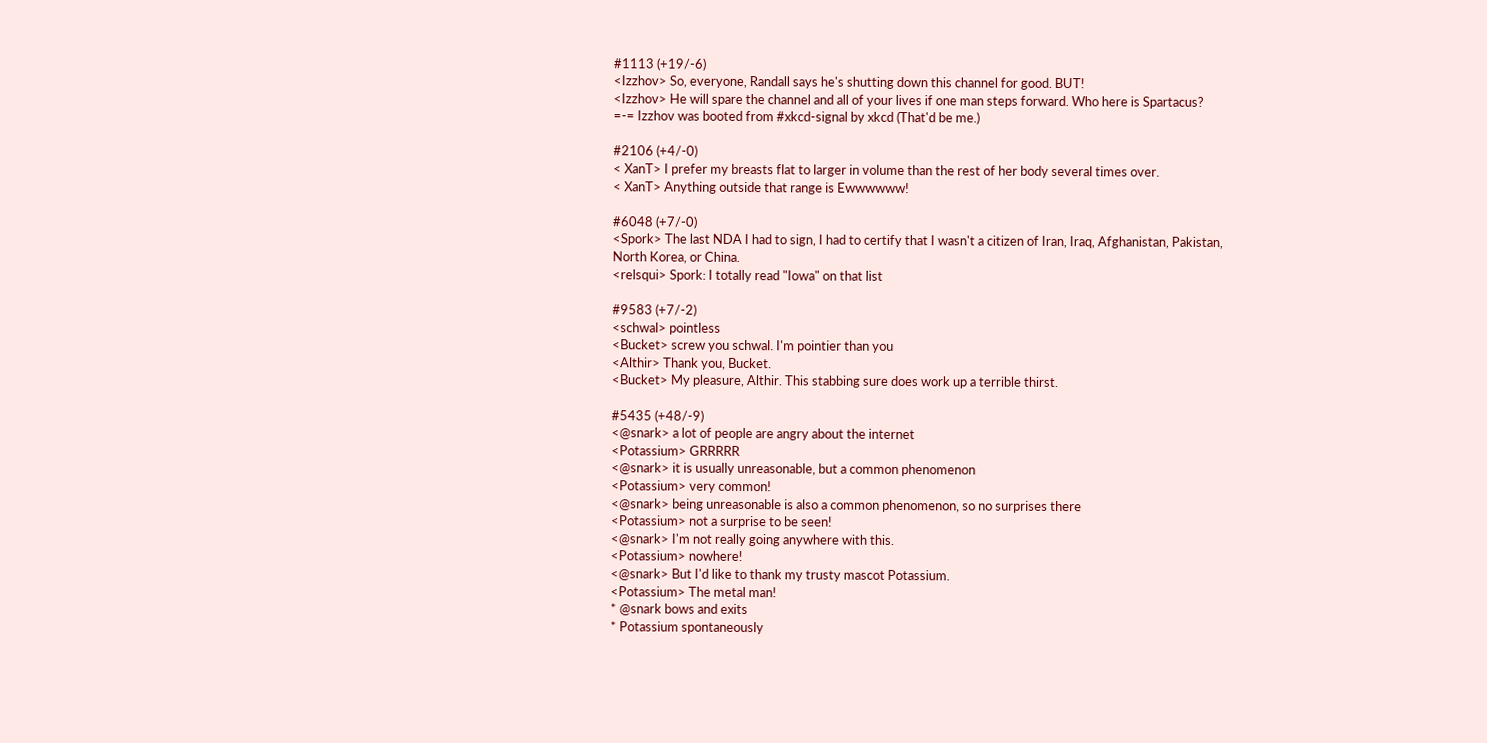#1113 (+19/-6)
<Izzhov> So, everyone, Randall says he's shutting down this channel for good. BUT!
<Izzhov> He will spare the channel and all of your lives if one man steps forward. Who here is Spartacus?
=-= Izzhov was booted from #xkcd-signal by xkcd (That'd be me.)

#2106 (+4/-0)
< XanT> I prefer my breasts flat to larger in volume than the rest of her body several times over.
< XanT> Anything outside that range is Ewwwwww!

#6048 (+7/-0)
<Spork> The last NDA I had to sign, I had to certify that I wasn't a citizen of Iran, Iraq, Afghanistan, Pakistan, North Korea, or China.
<relsqui> Spork: I totally read "Iowa" on that list

#9583 (+7/-2)
<schwal> pointless
<Bucket> screw you schwal. I'm pointier than you
<Althir> Thank you, Bucket.
<Bucket> My pleasure, Althir. This stabbing sure does work up a terrible thirst.

#5435 (+48/-9)
<@snark> a lot of people are angry about the internet
<Potassium> GRRRRR
<@snark> it is usually unreasonable, but a common phenomenon
<Potassium> very common!
<@snark> being unreasonable is also a common phenomenon, so no surprises there
<Potassium> not a surprise to be seen!
<@snark> I'm not really going anywhere with this.
<Potassium> nowhere!
<@snark> But I'd like to thank my trusty mascot Potassium.
<Potassium> The metal man!
* @snark bows and exits
* Potassium spontaneously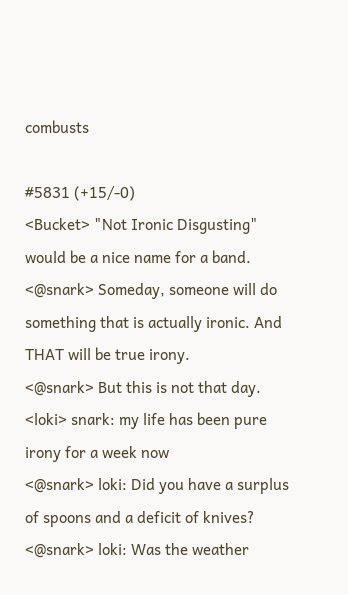combusts

#5831 (+15/-0)
<Bucket> "Not Ironic Disgusting" would be a nice name for a band.
<@snark> Someday, someone will do something that is actually ironic. And THAT will be true irony.
<@snark> But this is not that day.
<loki> snark: my life has been pure irony for a week now
<@snark> loki: Did you have a surplus of spoons and a deficit of knives?
<@snark> loki: Was the weather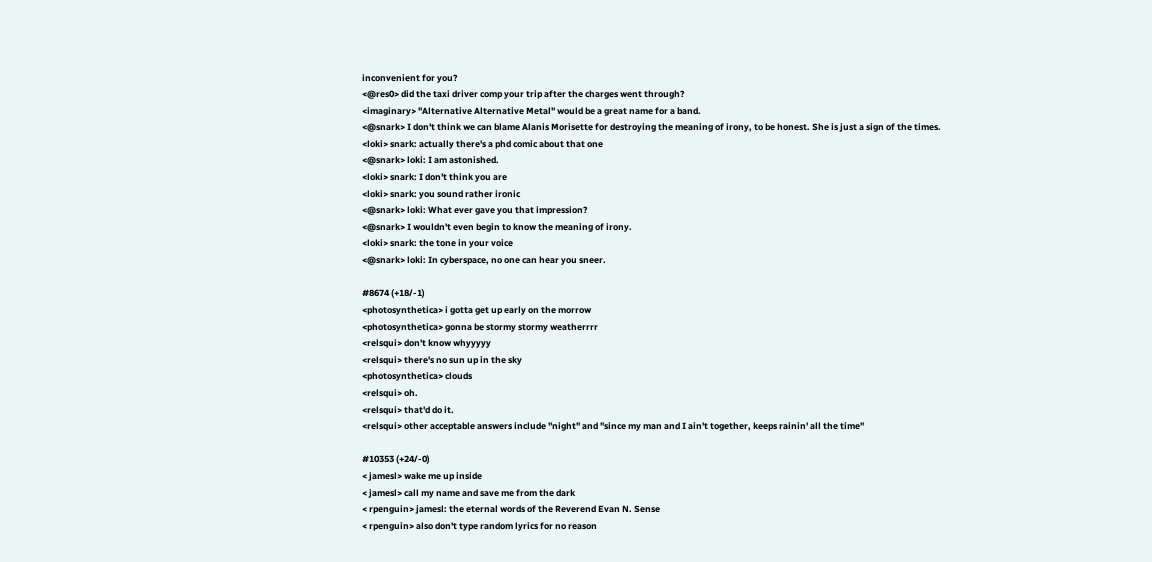inconvenient for you?
<@res0> did the taxi driver comp your trip after the charges went through?
<imaginary> "Alternative Alternative Metal" would be a great name for a band.
<@snark> I don't think we can blame Alanis Morisette for destroying the meaning of irony, to be honest. She is just a sign of the times.
<loki> snark: actually there's a phd comic about that one
<@snark> loki: I am astonished.
<loki> snark: I don't think you are
<loki> snark: you sound rather ironic
<@snark> loki: What ever gave you that impression?
<@snark> I wouldn't even begin to know the meaning of irony.
<loki> snark: the tone in your voice
<@snark> loki: In cyberspace, no one can hear you sneer.

#8674 (+18/-1)
<photosynthetica> i gotta get up early on the morrow
<photosynthetica> gonna be stormy stormy weatherrrr
<relsqui> don't know whyyyyy
<relsqui> there's no sun up in the sky
<photosynthetica> clouds
<relsqui> oh.
<relsqui> that'd do it.
<relsqui> other acceptable answers include "night" and "since my man and I ain't together, keeps rainin' all the time"

#10353 (+24/-0)
< jamesl> wake me up inside
< jamesl> call my name and save me from the dark
< rpenguin> jamesl: the eternal words of the Reverend Evan N. Sense
< rpenguin> also don't type random lyrics for no reason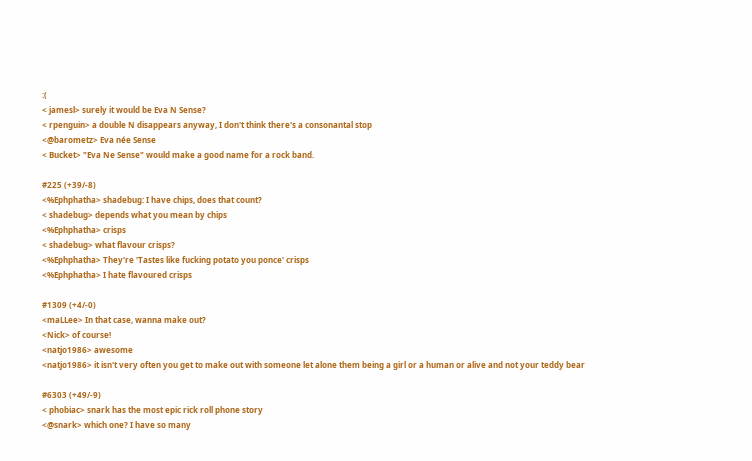:(
< jamesl> surely it would be Eva N Sense?
< rpenguin> a double N disappears anyway, I don't think there's a consonantal stop
<@barometz> Eva née Sense
< Bucket> "Eva Ne Sense" would make a good name for a rock band.

#225 (+39/-8)
<%Ephphatha> shadebug: I have chips, does that count?
< shadebug> depends what you mean by chips
<%Ephphatha> crisps
< shadebug> what flavour crisps?
<%Ephphatha> They're 'Tastes like fucking potato you ponce' crisps
<%Ephphatha> I hate flavoured crisps

#1309 (+4/-0)
<maLLee> In that case, wanna make out?
<Nick> of course!
<natjo1986> awesome
<natjo1986> it isn't very often you get to make out with someone let alone them being a girl or a human or alive and not your teddy bear

#6303 (+49/-9)
< phobiac> snark has the most epic rick roll phone story
<@snark> which one? I have so many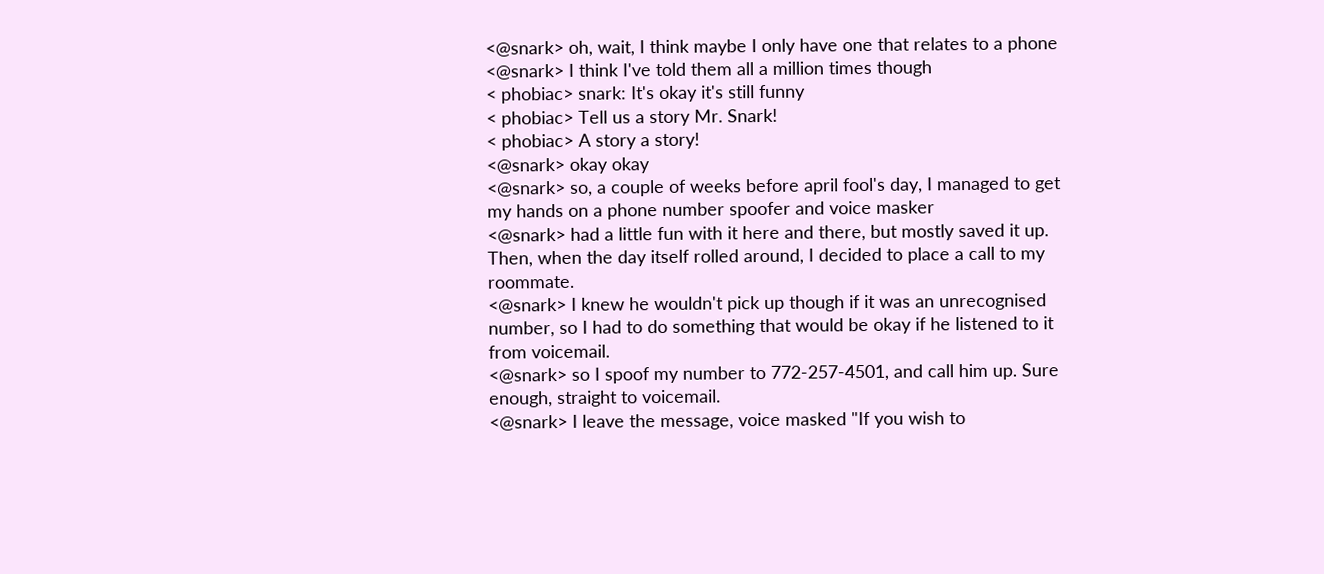<@snark> oh, wait, I think maybe I only have one that relates to a phone
<@snark> I think I've told them all a million times though
< phobiac> snark: It's okay it's still funny
< phobiac> Tell us a story Mr. Snark!
< phobiac> A story a story!
<@snark> okay okay
<@snark> so, a couple of weeks before april fool's day, I managed to get my hands on a phone number spoofer and voice masker
<@snark> had a little fun with it here and there, but mostly saved it up. Then, when the day itself rolled around, I decided to place a call to my roommate.
<@snark> I knew he wouldn't pick up though if it was an unrecognised number, so I had to do something that would be okay if he listened to it from voicemail.
<@snark> so I spoof my number to 772-257-4501, and call him up. Sure enough, straight to voicemail.
<@snark> I leave the message, voice masked "If you wish to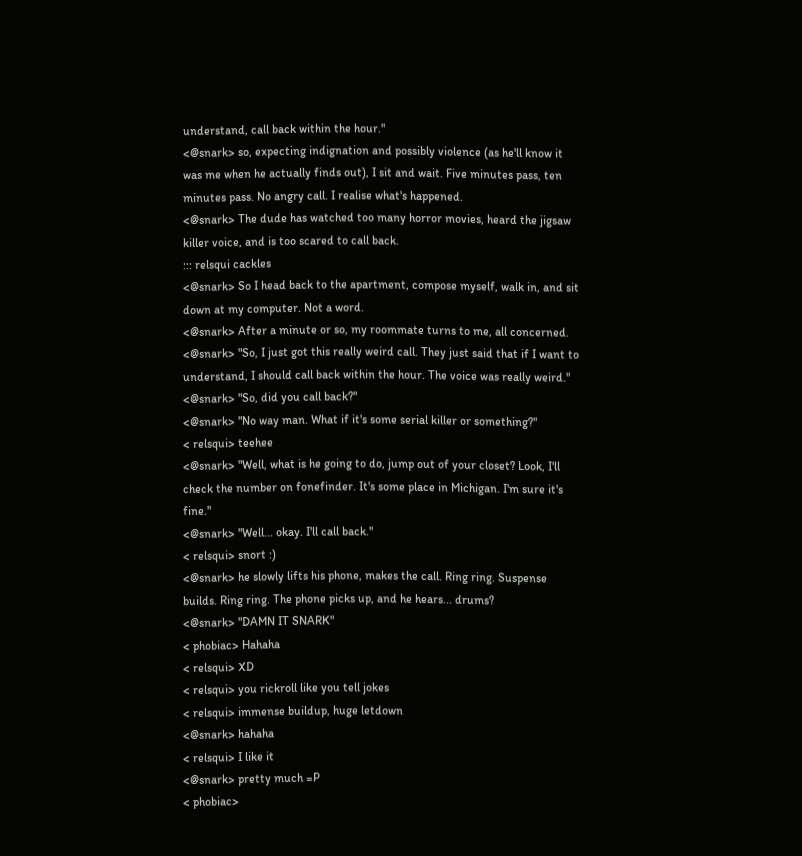understand, call back within the hour."
<@snark> so, expecting indignation and possibly violence (as he'll know it was me when he actually finds out), I sit and wait. Five minutes pass, ten minutes pass. No angry call. I realise what's happened.
<@snark> The dude has watched too many horror movies, heard the jigsaw killer voice, and is too scared to call back.
::: relsqui cackles
<@snark> So I head back to the apartment, compose myself, walk in, and sit down at my computer. Not a word.
<@snark> After a minute or so, my roommate turns to me, all concerned.
<@snark> "So, I just got this really weird call. They just said that if I want to understand, I should call back within the hour. The voice was really weird."
<@snark> "So, did you call back?"
<@snark> "No way man. What if it's some serial killer or something?"
< relsqui> teehee
<@snark> "Well, what is he going to do, jump out of your closet? Look, I'll check the number on fonefinder. It's some place in Michigan. I'm sure it's fine."
<@snark> "Well... okay. I'll call back."
< relsqui> snort :)
<@snark> he slowly lifts his phone, makes the call. Ring ring. Suspense builds. Ring ring. The phone picks up, and he hears... drums?
<@snark> "DAMN IT SNARK"
< phobiac> Hahaha
< relsqui> XD
< relsqui> you rickroll like you tell jokes
< relsqui> immense buildup, huge letdown
<@snark> hahaha
< relsqui> I like it
<@snark> pretty much =P
< phobiac>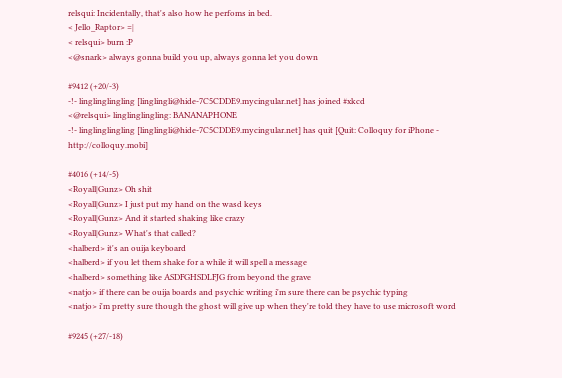relsqui: Incidentally, that's also how he perfoms in bed.
< Jello_Raptor> =|
< relsqui> burn :P
<@snark> always gonna build you up, always gonna let you down

#9412 (+20/-3)
-!- linglinglingling [linglingli@hide-7C5CDDE9.mycingular.net] has joined #xkcd
<@relsqui> linglinglingling: BANANAPHONE
-!- linglinglingling [linglingli@hide-7C5CDDE9.mycingular.net] has quit [Quit: Colloquy for iPhone - http://colloquy.mobi]

#4016 (+14/-5)
<Royall|Gunz> Oh shit
<Royall|Gunz> I just put my hand on the wasd keys
<Royall|Gunz> And it started shaking like crazy
<Royall|Gunz> What's that called?
<halberd> it's an ouija keyboard
<halberd> if you let them shake for a while it will spell a message
<halberd> something like ASDFGHSDLFJG from beyond the grave
<natjo> if there can be ouija boards and psychic writing i'm sure there can be psychic typing
<natjo> i'm pretty sure though the ghost will give up when they're told they have to use microsoft word

#9245 (+27/-18)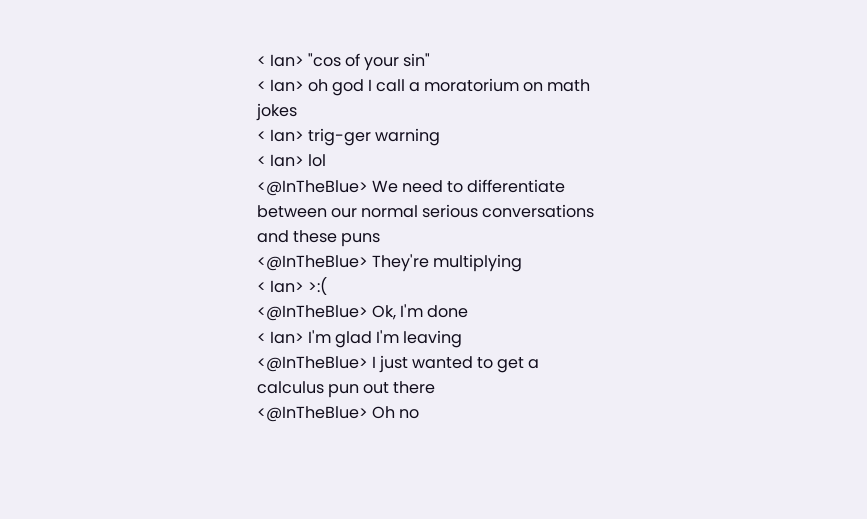< Ian> "cos of your sin"
< Ian> oh god I call a moratorium on math jokes
< Ian> trig-ger warning
< Ian> lol
<@InTheBlue> We need to differentiate between our normal serious conversations and these puns
<@InTheBlue> They're multiplying
< Ian> >:(
<@InTheBlue> Ok, I'm done
< Ian> I'm glad I'm leaving
<@InTheBlue> I just wanted to get a calculus pun out there
<@InTheBlue> Oh no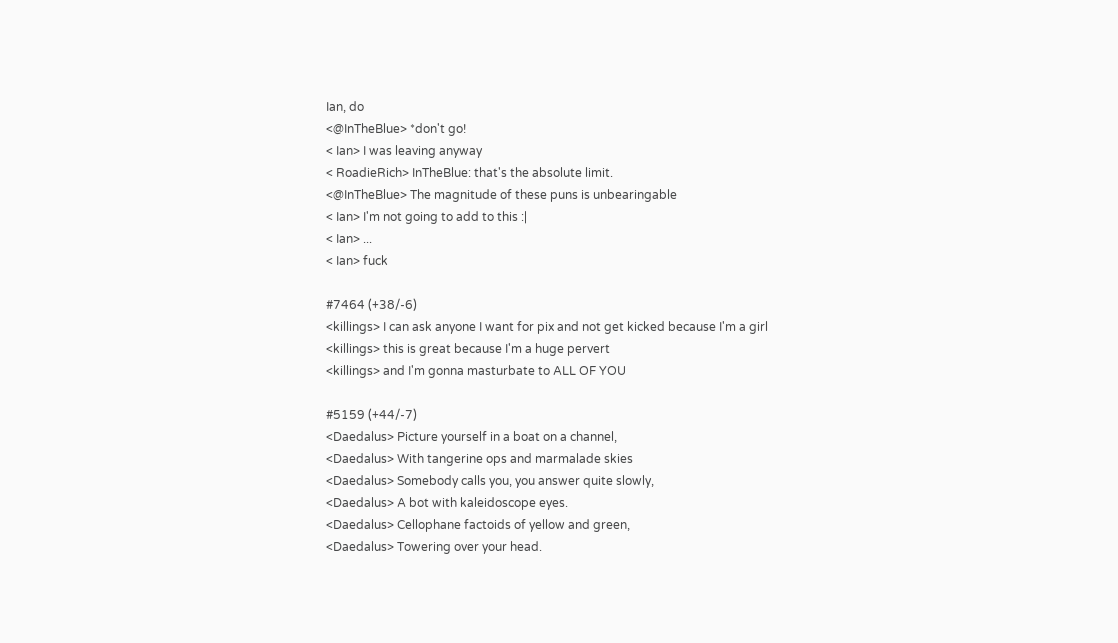Ian, do
<@InTheBlue> *don't go!
< Ian> I was leaving anyway
< RoadieRich> InTheBlue: that's the absolute limit.
<@InTheBlue> The magnitude of these puns is unbearingable
< Ian> I'm not going to add to this :|
< Ian> ...
< Ian> fuck

#7464 (+38/-6)
<killings> I can ask anyone I want for pix and not get kicked because I'm a girl
<killings> this is great because I'm a huge pervert
<killings> and I'm gonna masturbate to ALL OF YOU

#5159 (+44/-7)
<Daedalus> Picture yourself in a boat on a channel,
<Daedalus> With tangerine ops and marmalade skies
<Daedalus> Somebody calls you, you answer quite slowly,
<Daedalus> A bot with kaleidoscope eyes.
<Daedalus> Cellophane factoids of yellow and green,
<Daedalus> Towering over your head.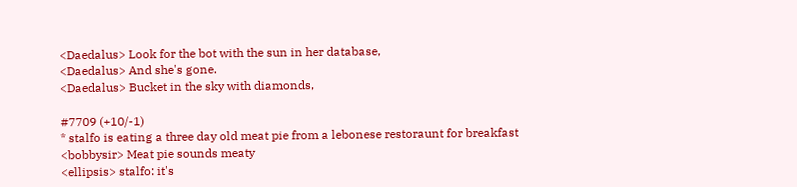<Daedalus> Look for the bot with the sun in her database,
<Daedalus> And she's gone.
<Daedalus> Bucket in the sky with diamonds,

#7709 (+10/-1)
* stalfo is eating a three day old meat pie from a lebonese restoraunt for breakfast
<bobbysir> Meat pie sounds meaty
<ellipsis> stalfo: it's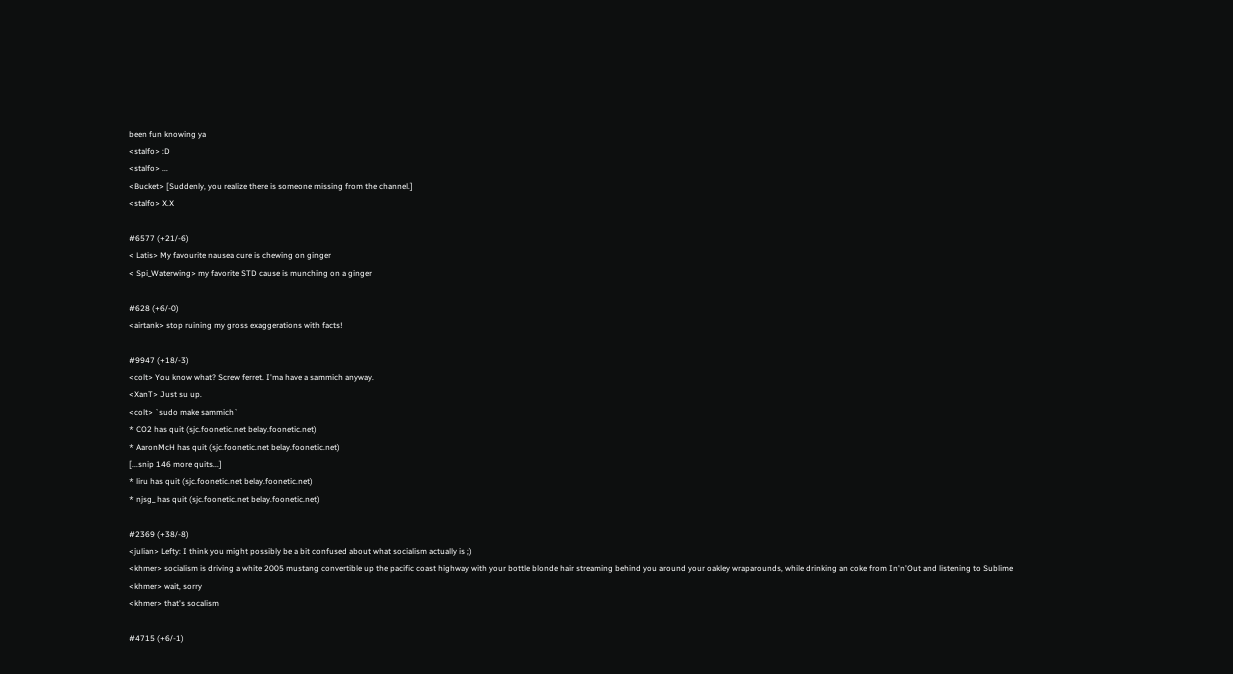been fun knowing ya
<stalfo> :D
<stalfo> ...
<Bucket> [Suddenly, you realize there is someone missing from the channel.]
<stalfo> X.X

#6577 (+21/-6)
< Latis> My favourite nausea cure is chewing on ginger
< Spi_Waterwing> my favorite STD cause is munching on a ginger

#628 (+6/-0)
<airtank> stop ruining my gross exaggerations with facts!

#9947 (+18/-3)
<colt> You know what? Screw ferret. I'ma have a sammich anyway.
<XanT> Just su up.
<colt> `sudo make sammich`
* CO2 has quit (sjc.foonetic.net belay.foonetic.net)
* AaronMcH has quit (sjc.foonetic.net belay.foonetic.net)
[...snip 146 more quits...]
* liru has quit (sjc.foonetic.net belay.foonetic.net)
* njsg_ has quit (sjc.foonetic.net belay.foonetic.net)

#2369 (+38/-8)
<julian> Lefty: I think you might possibly be a bit confused about what socialism actually is ;)
<khmer> socialism is driving a white 2005 mustang convertible up the pacific coast highway with your bottle blonde hair streaming behind you around your oakley wraparounds, while drinking an coke from In'n'Out and listening to Sublime
<khmer> wait, sorry
<khmer> that's socalism

#4715 (+6/-1)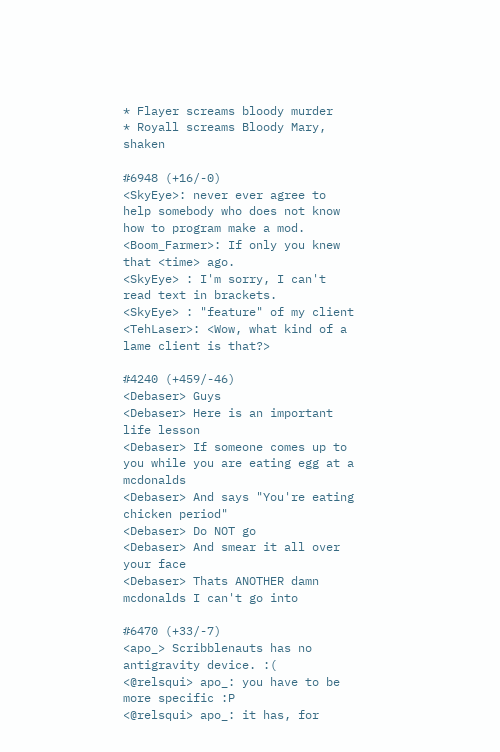* Flayer screams bloody murder
* Royall screams Bloody Mary, shaken

#6948 (+16/-0)
<SkyEye>: never ever agree to help somebody who does not know how to program make a mod.
<Boom_Farmer>: If only you knew that <time> ago.
<SkyEye> : I'm sorry, I can't read text in brackets.
<SkyEye> : "feature" of my client
<TehLaser>: <Wow, what kind of a lame client is that?>

#4240 (+459/-46)
<Debaser> Guys
<Debaser> Here is an important life lesson
<Debaser> If someone comes up to you while you are eating egg at a mcdonalds
<Debaser> And says "You're eating chicken period"
<Debaser> Do NOT go
<Debaser> And smear it all over your face
<Debaser> Thats ANOTHER damn mcdonalds I can't go into

#6470 (+33/-7)
<apo_> Scribblenauts has no antigravity device. :(
<@relsqui> apo_: you have to be more specific :P
<@relsqui> apo_: it has, for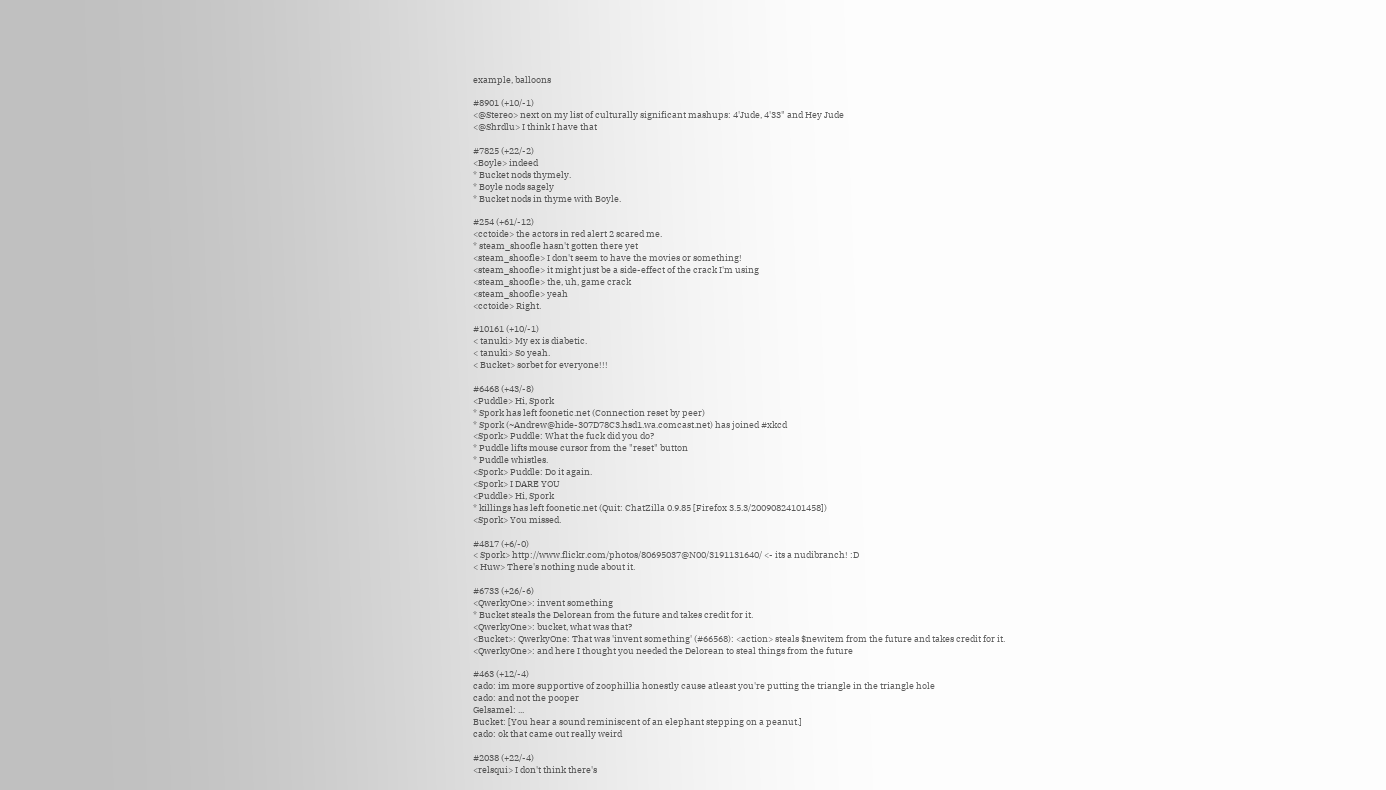example, balloons

#8901 (+10/-1)
<@Stereo> next on my list of culturally significant mashups: 4'Jude, 4'33" and Hey Jude
<@Shrdlu> I think I have that

#7825 (+22/-2)
<Boyle> indeed
* Bucket nods thymely.
* Boyle nods sagely
* Bucket nods in thyme with Boyle.

#254 (+61/-12)
<cctoide> the actors in red alert 2 scared me.
* steam_shoofle hasn't gotten there yet
<steam_shoofle> I don't seem to have the movies or something!
<steam_shoofle> it might just be a side-effect of the crack I'm using
<steam_shoofle> the, uh, game crack
<steam_shoofle> yeah
<cctoide> Right.

#10161 (+10/-1)
< tanuki> My ex is diabetic.
< tanuki> So yeah.
< Bucket> sorbet for everyone!!!

#6468 (+43/-8)
<Puddle> Hi, Spork
* Spork has left foonetic.net (Connection reset by peer)
* Spork (~Andrew@hide-307D78C3.hsd1.wa.comcast.net) has joined #xkcd
<Spork> Puddle: What the fuck did you do?
* Puddle lifts mouse cursor from the "reset" button
* Puddle whistles.
<Spork> Puddle: Do it again.
<Spork> I DARE YOU
<Puddle> Hi, Spork
* killings has left foonetic.net (Quit: ChatZilla 0.9.85 [Firefox 3.5.3/20090824101458])
<Spork> You missed.

#4817 (+6/-0)
< Spork> http://www.flickr.com/photos/80695037@N00/3191131640/ <- its a nudibranch! :D
< Huw> There's nothing nude about it.

#6733 (+26/-6)
<QwerkyOne>: invent something
* Bucket steals the Delorean from the future and takes credit for it.
<QwerkyOne>: bucket, what was that?
<Bucket>: QwerkyOne: That was 'invent something' (#66568): <action> steals $newitem from the future and takes credit for it.
<QwerkyOne>: and here I thought you needed the Delorean to steal things from the future

#463 (+12/-4)
cado: im more supportive of zoophillia honestly cause atleast you're putting the triangle in the triangle hole
cado: and not the pooper
Gelsamel: ...
Bucket: [You hear a sound reminiscent of an elephant stepping on a peanut.]
cado: ok that came out really weird

#2038 (+22/-4)
<relsqui> I don't think there's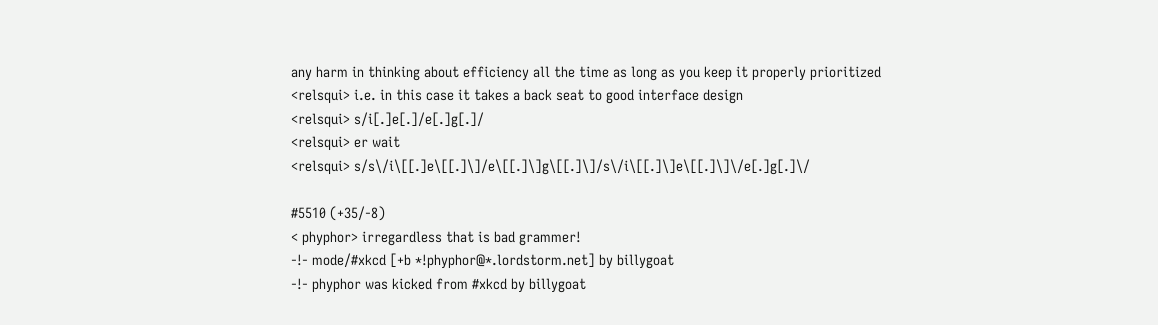any harm in thinking about efficiency all the time as long as you keep it properly prioritized
<relsqui> i.e. in this case it takes a back seat to good interface design
<relsqui> s/i[.]e[.]/e[.]g[.]/
<relsqui> er wait
<relsqui> s/s\/i\[[.]e\[[.]\]/e\[[.]\]g\[[.]\]/s\/i\[[.]\]e\[[.]\]\/e[.]g[.]\/

#5510 (+35/-8)
< phyphor> irregardless that is bad grammer!
-!- mode/#xkcd [+b *!phyphor@*.lordstorm.net] by billygoat
-!- phyphor was kicked from #xkcd by billygoat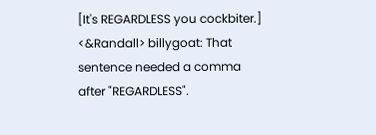[It's REGARDLESS you cockbiter.]
<&Randall> billygoat: That sentence needed a comma after "REGARDLESS".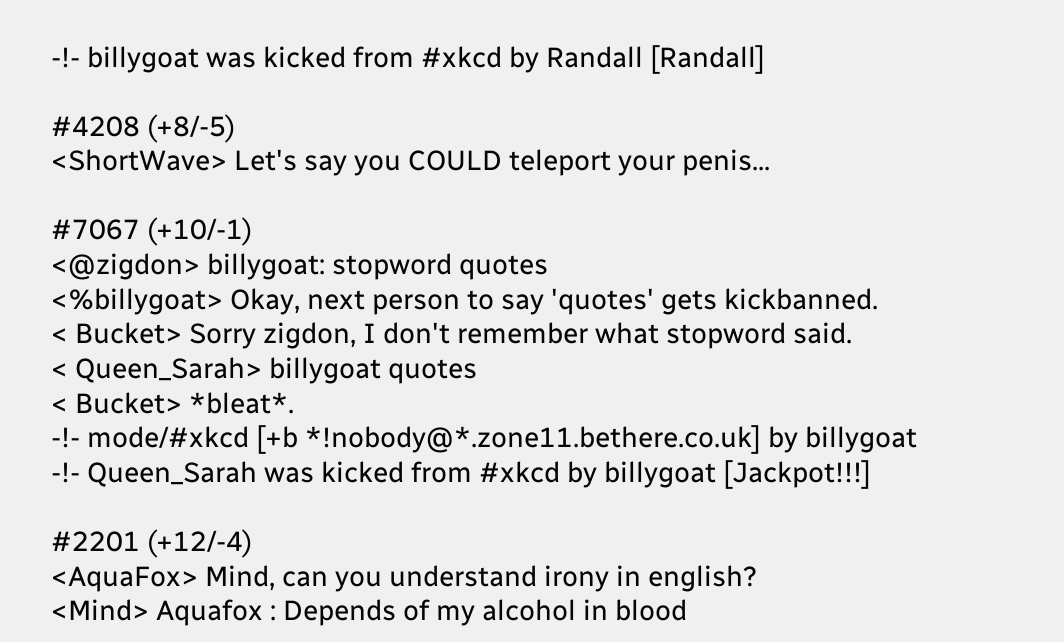-!- billygoat was kicked from #xkcd by Randall [Randall]

#4208 (+8/-5)
<ShortWave> Let's say you COULD teleport your penis...

#7067 (+10/-1)
<@zigdon> billygoat: stopword quotes
<%billygoat> Okay, next person to say 'quotes' gets kickbanned.
< Bucket> Sorry zigdon, I don't remember what stopword said.
< Queen_Sarah> billygoat quotes
< Bucket> *bleat*.
-!- mode/#xkcd [+b *!nobody@*.zone11.bethere.co.uk] by billygoat
-!- Queen_Sarah was kicked from #xkcd by billygoat [Jackpot!!!]

#2201 (+12/-4)
<AquaFox> Mind, can you understand irony in english?
<Mind> Aquafox : Depends of my alcohol in blood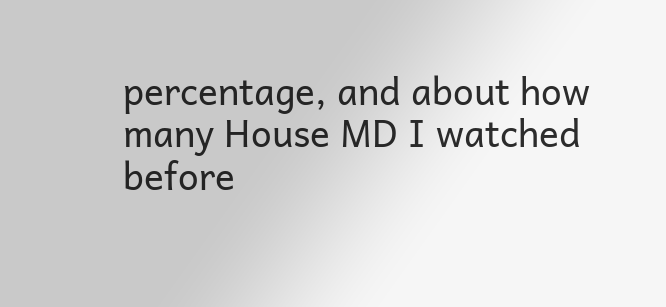percentage, and about how many House MD I watched before